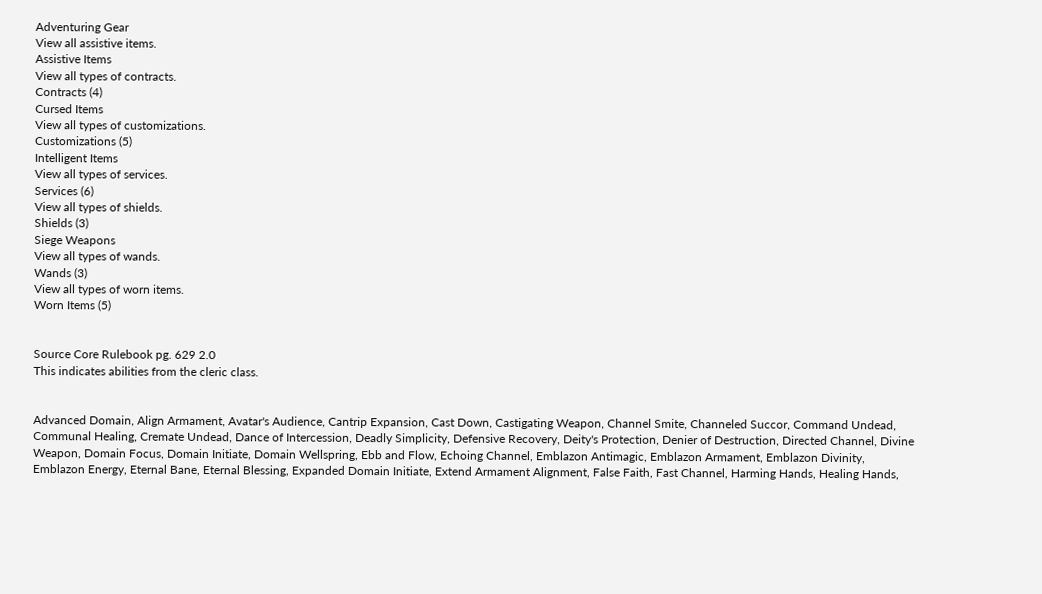Adventuring Gear
View all assistive items.
Assistive Items
View all types of contracts.
Contracts (4)
Cursed Items
View all types of customizations.
Customizations (5)
Intelligent Items
View all types of services.
Services (6)
View all types of shields.
Shields (3)
Siege Weapons
View all types of wands.
Wands (3)
View all types of worn items.
Worn Items (5)


Source Core Rulebook pg. 629 2.0
This indicates abilities from the cleric class.


Advanced Domain, Align Armament, Avatar's Audience, Cantrip Expansion, Cast Down, Castigating Weapon, Channel Smite, Channeled Succor, Command Undead, Communal Healing, Cremate Undead, Dance of Intercession, Deadly Simplicity, Defensive Recovery, Deity's Protection, Denier of Destruction, Directed Channel, Divine Weapon, Domain Focus, Domain Initiate, Domain Wellspring, Ebb and Flow, Echoing Channel, Emblazon Antimagic, Emblazon Armament, Emblazon Divinity, Emblazon Energy, Eternal Bane, Eternal Blessing, Expanded Domain Initiate, Extend Armament Alignment, False Faith, Fast Channel, Harming Hands, Healing Hands,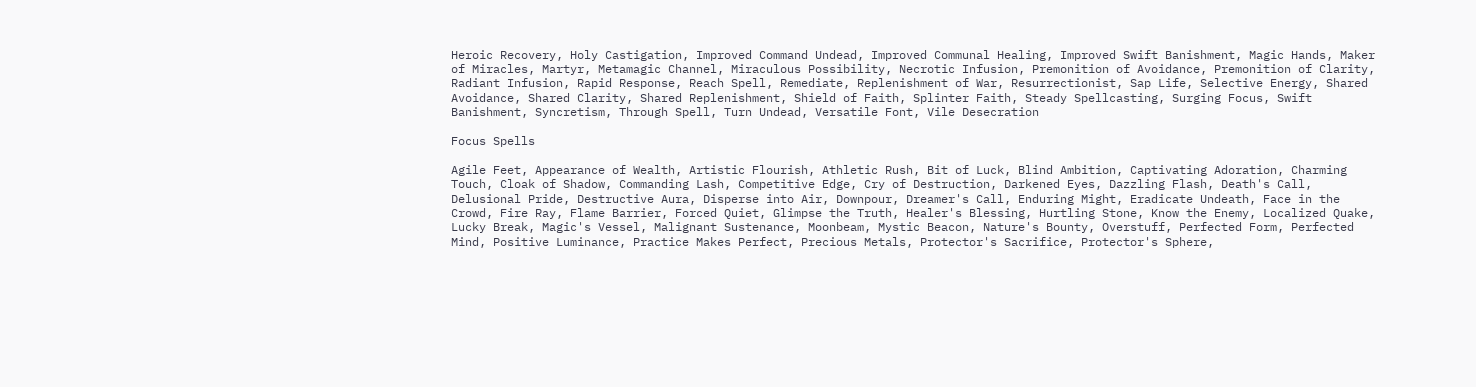Heroic Recovery, Holy Castigation, Improved Command Undead, Improved Communal Healing, Improved Swift Banishment, Magic Hands, Maker of Miracles, Martyr, Metamagic Channel, Miraculous Possibility, Necrotic Infusion, Premonition of Avoidance, Premonition of Clarity, Radiant Infusion, Rapid Response, Reach Spell, Remediate, Replenishment of War, Resurrectionist, Sap Life, Selective Energy, Shared Avoidance, Shared Clarity, Shared Replenishment, Shield of Faith, Splinter Faith, Steady Spellcasting, Surging Focus, Swift Banishment, Syncretism, Through Spell, Turn Undead, Versatile Font, Vile Desecration

Focus Spells

Agile Feet, Appearance of Wealth, Artistic Flourish, Athletic Rush, Bit of Luck, Blind Ambition, Captivating Adoration, Charming Touch, Cloak of Shadow, Commanding Lash, Competitive Edge, Cry of Destruction, Darkened Eyes, Dazzling Flash, Death's Call, Delusional Pride, Destructive Aura, Disperse into Air, Downpour, Dreamer's Call, Enduring Might, Eradicate Undeath, Face in the Crowd, Fire Ray, Flame Barrier, Forced Quiet, Glimpse the Truth, Healer's Blessing, Hurtling Stone, Know the Enemy, Localized Quake, Lucky Break, Magic's Vessel, Malignant Sustenance, Moonbeam, Mystic Beacon, Nature's Bounty, Overstuff, Perfected Form, Perfected Mind, Positive Luminance, Practice Makes Perfect, Precious Metals, Protector's Sacrifice, Protector's Sphere,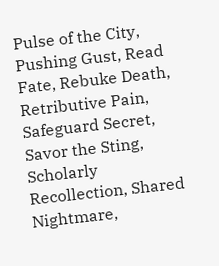Pulse of the City, Pushing Gust, Read Fate, Rebuke Death, Retributive Pain, Safeguard Secret, Savor the Sting, Scholarly Recollection, Shared Nightmare,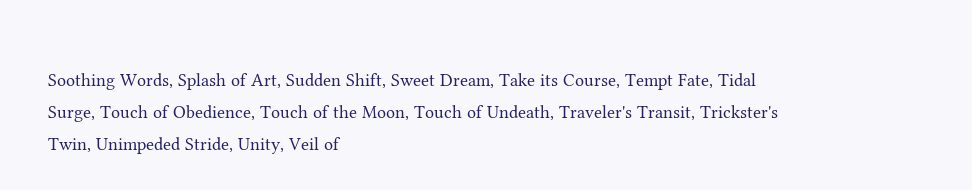Soothing Words, Splash of Art, Sudden Shift, Sweet Dream, Take its Course, Tempt Fate, Tidal Surge, Touch of Obedience, Touch of the Moon, Touch of Undeath, Traveler's Transit, Trickster's Twin, Unimpeded Stride, Unity, Veil of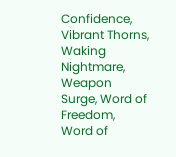Confidence, Vibrant Thorns, Waking Nightmare, Weapon Surge, Word of Freedom, Word of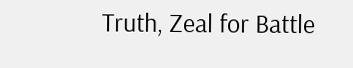Truth, Zeal for Battle